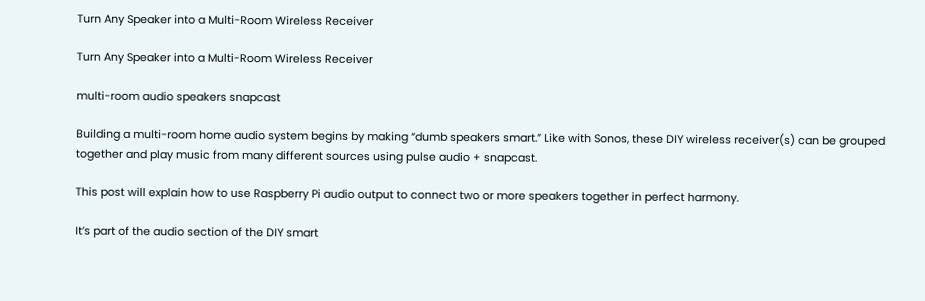Turn Any Speaker into a Multi-Room Wireless Receiver

Turn Any Speaker into a Multi-Room Wireless Receiver

multi-room audio speakers snapcast

Building a multi-room home audio system begins by making “dumb speakers smart.” Like with Sonos, these DIY wireless receiver(s) can be grouped together and play music from many different sources using pulse audio + snapcast.

This post will explain how to use Raspberry Pi audio output to connect two or more speakers together in perfect harmony.

It’s part of the audio section of the DIY smart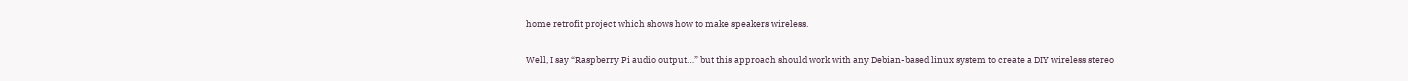home retrofit project which shows how to make speakers wireless.

Well, I say “Raspberry Pi audio output…” but this approach should work with any Debian-based linux system to create a DIY wireless stereo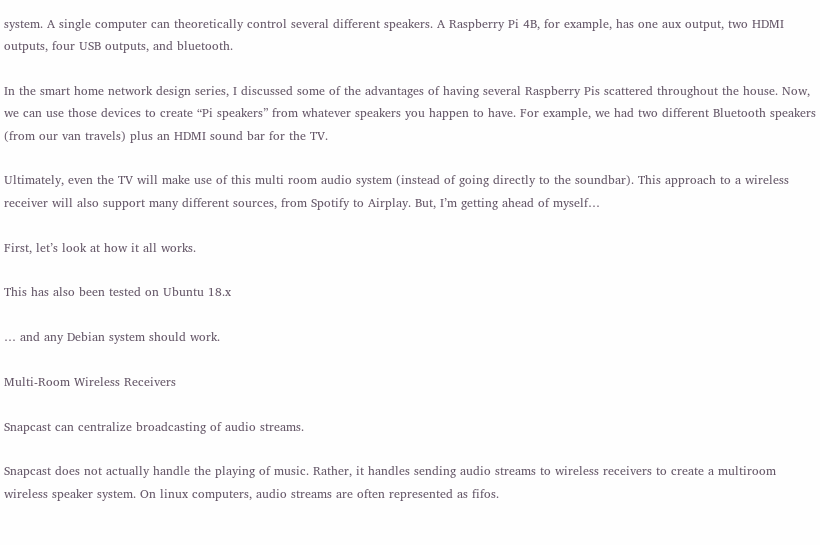system. A single computer can theoretically control several different speakers. A Raspberry Pi 4B, for example, has one aux output, two HDMI outputs, four USB outputs, and bluetooth.

In the smart home network design series, I discussed some of the advantages of having several Raspberry Pis scattered throughout the house. Now, we can use those devices to create “Pi speakers” from whatever speakers you happen to have. For example, we had two different Bluetooth speakers (from our van travels) plus an HDMI sound bar for the TV.

Ultimately, even the TV will make use of this multi room audio system (instead of going directly to the soundbar). This approach to a wireless receiver will also support many different sources, from Spotify to Airplay. But, I’m getting ahead of myself…

First, let’s look at how it all works.

This has also been tested on Ubuntu 18.x

… and any Debian system should work.

Multi-Room Wireless Receivers

Snapcast can centralize broadcasting of audio streams.

Snapcast does not actually handle the playing of music. Rather, it handles sending audio streams to wireless receivers to create a multiroom wireless speaker system. On linux computers, audio streams are often represented as fifos.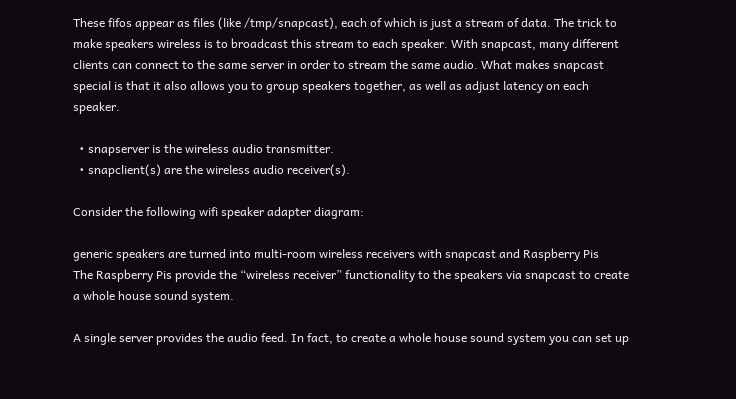These fifos appear as files (like /tmp/snapcast), each of which is just a stream of data. The trick to make speakers wireless is to broadcast this stream to each speaker. With snapcast, many different clients can connect to the same server in order to stream the same audio. What makes snapcast special is that it also allows you to group speakers together, as well as adjust latency on each speaker.

  • snapserver is the wireless audio transmitter.
  • snapclient(s) are the wireless audio receiver(s).

Consider the following wifi speaker adapter diagram:

generic speakers are turned into multi-room wireless receivers with snapcast and Raspberry Pis
The Raspberry Pis provide the “wireless receiver” functionality to the speakers via snapcast to create a whole house sound system.

A single server provides the audio feed. In fact, to create a whole house sound system you can set up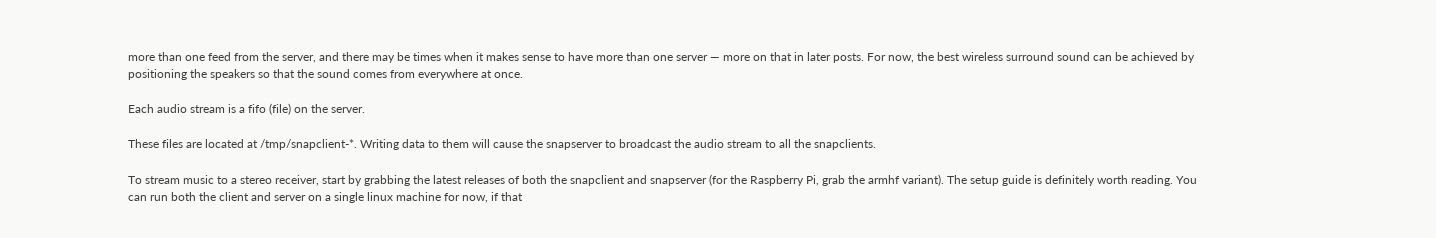more than one feed from the server, and there may be times when it makes sense to have more than one server — more on that in later posts. For now, the best wireless surround sound can be achieved by positioning the speakers so that the sound comes from everywhere at once.

Each audio stream is a fifo (file) on the server.

These files are located at /tmp/snapclient-*. Writing data to them will cause the snapserver to broadcast the audio stream to all the snapclients.

To stream music to a stereo receiver, start by grabbing the latest releases of both the snapclient and snapserver (for the Raspberry Pi, grab the armhf variant). The setup guide is definitely worth reading. You can run both the client and server on a single linux machine for now, if that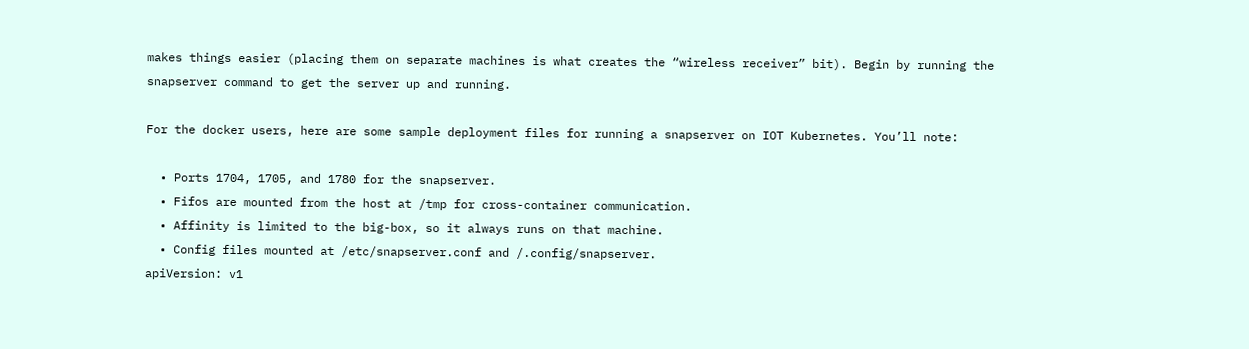makes things easier (placing them on separate machines is what creates the “wireless receiver” bit). Begin by running the snapserver command to get the server up and running.

For the docker users, here are some sample deployment files for running a snapserver on IOT Kubernetes. You’ll note:

  • Ports 1704, 1705, and 1780 for the snapserver.
  • Fifos are mounted from the host at /tmp for cross-container communication.
  • Affinity is limited to the big-box, so it always runs on that machine.
  • Config files mounted at /etc/snapserver.conf and /.config/snapserver.
apiVersion: v1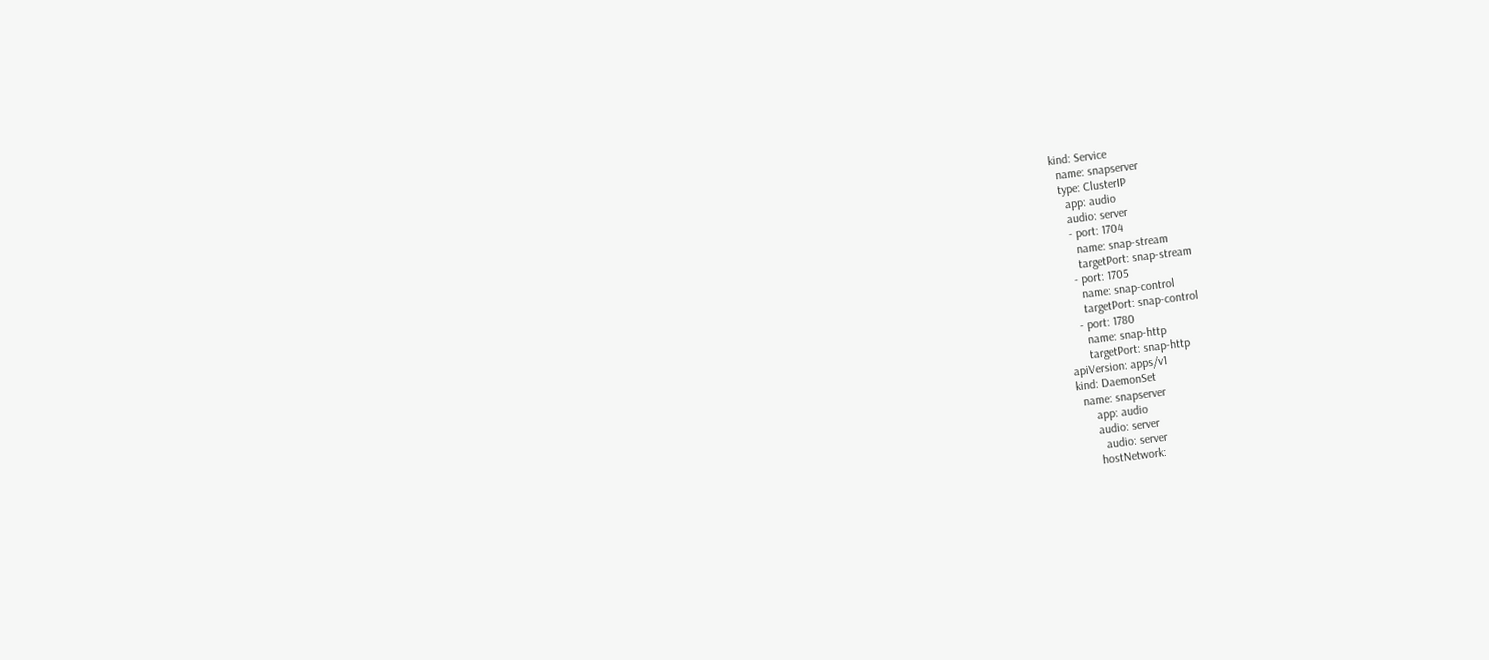kind: Service
  name: snapserver
  type: ClusterIP
    app: audio
    audio: server
    - port: 1704
      name: snap-stream
      targetPort: snap-stream
    - port: 1705
      name: snap-control
      targetPort: snap-control
    - port: 1780
      name: snap-http
      targetPort: snap-http
apiVersion: apps/v1
kind: DaemonSet
  name: snapserver
      app: audio
      audio: server
        audio: server
      hostNetwork: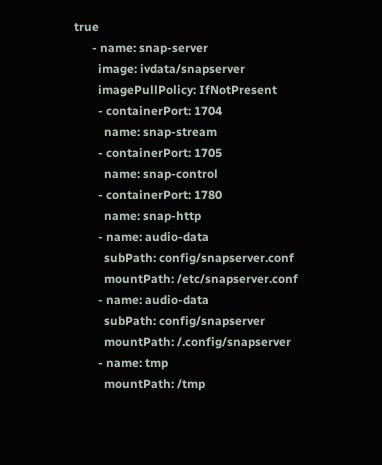true
      - name: snap-server
        image: ivdata/snapserver
        imagePullPolicy: IfNotPresent
        - containerPort: 1704
          name: snap-stream
        - containerPort: 1705
          name: snap-control
        - containerPort: 1780
          name: snap-http
        - name: audio-data
          subPath: config/snapserver.conf
          mountPath: /etc/snapserver.conf
        - name: audio-data
          subPath: config/snapserver
          mountPath: /.config/snapserver
        - name: tmp
          mountPath: /tmp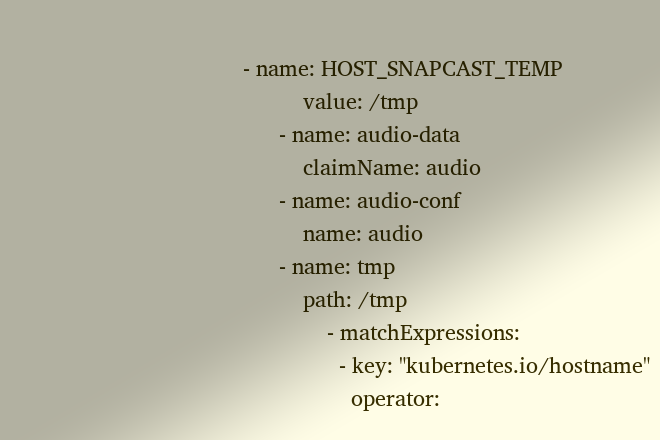- name: HOST_SNAPCAST_TEMP
          value: /tmp
      - name: audio-data
          claimName: audio
      - name: audio-conf
          name: audio
      - name: tmp
          path: /tmp
              - matchExpressions:
                - key: "kubernetes.io/hostname"
                  operator: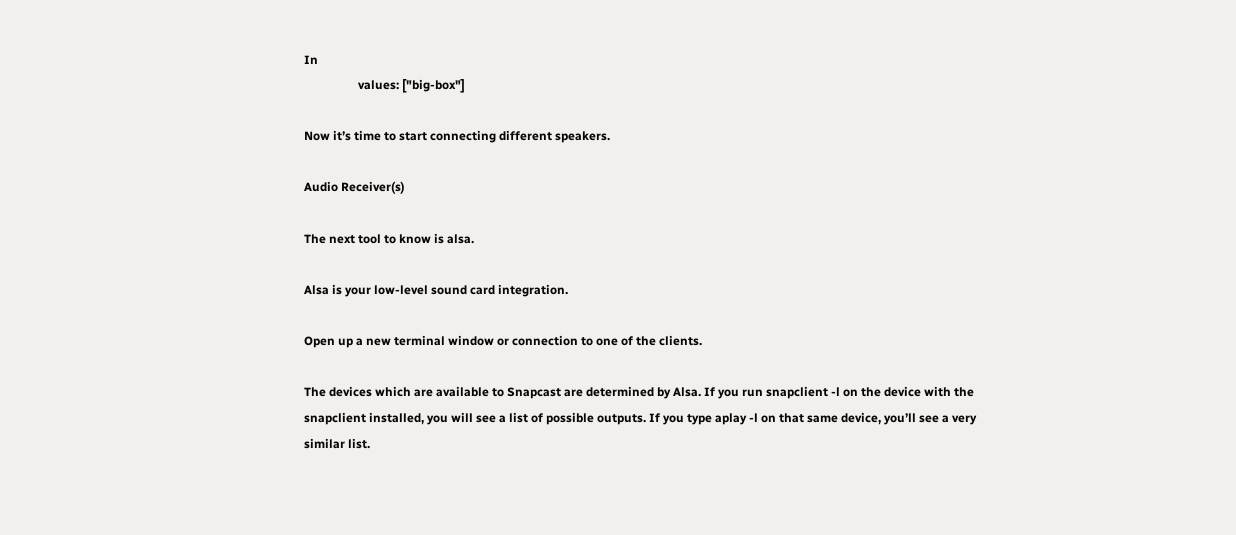In
                  values: ["big-box"]

Now it’s time to start connecting different speakers.

Audio Receiver(s)

The next tool to know is alsa.

Alsa is your low-level sound card integration.

Open up a new terminal window or connection to one of the clients.

The devices which are available to Snapcast are determined by Alsa. If you run snapclient -l on the device with the snapclient installed, you will see a list of possible outputs. If you type aplay -l on that same device, you’ll see a very similar list.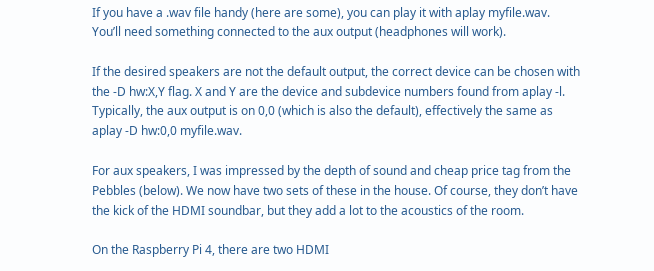If you have a .wav file handy (here are some), you can play it with aplay myfile.wav. You’ll need something connected to the aux output (headphones will work).

If the desired speakers are not the default output, the correct device can be chosen with the -D hw:X,Y flag. X and Y are the device and subdevice numbers found from aplay -l. Typically, the aux output is on 0,0 (which is also the default), effectively the same as aplay -D hw:0,0 myfile.wav.

For aux speakers, I was impressed by the depth of sound and cheap price tag from the Pebbles (below). We now have two sets of these in the house. Of course, they don’t have the kick of the HDMI soundbar, but they add a lot to the acoustics of the room.

On the Raspberry Pi 4, there are two HDMI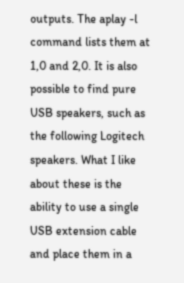outputs. The aplay -l command lists them at 1,0 and 2,0. It is also possible to find pure USB speakers, such as the following Logitech speakers. What I like about these is the ability to use a single USB extension cable and place them in a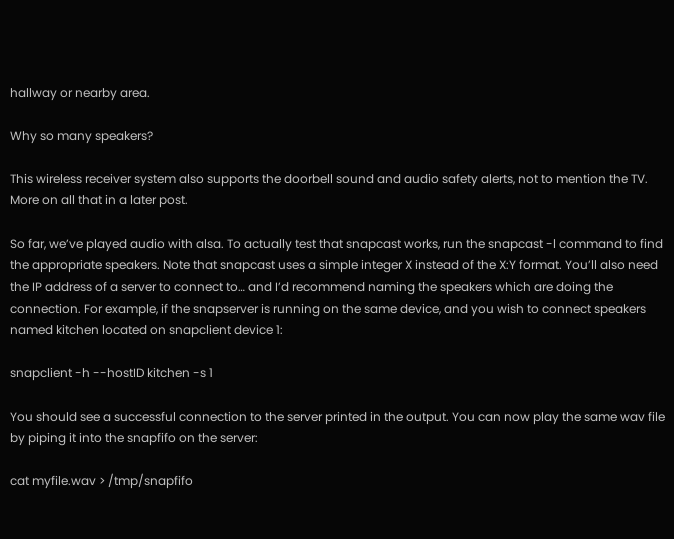hallway or nearby area.

Why so many speakers?

This wireless receiver system also supports the doorbell sound and audio safety alerts, not to mention the TV. More on all that in a later post.

So far, we’ve played audio with alsa. To actually test that snapcast works, run the snapcast -l command to find the appropriate speakers. Note that snapcast uses a simple integer X instead of the X:Y format. You’ll also need the IP address of a server to connect to… and I’d recommend naming the speakers which are doing the connection. For example, if the snapserver is running on the same device, and you wish to connect speakers named kitchen located on snapclient device 1:

snapclient -h --hostID kitchen -s 1

You should see a successful connection to the server printed in the output. You can now play the same wav file by piping it into the snapfifo on the server:

cat myfile.wav > /tmp/snapfifo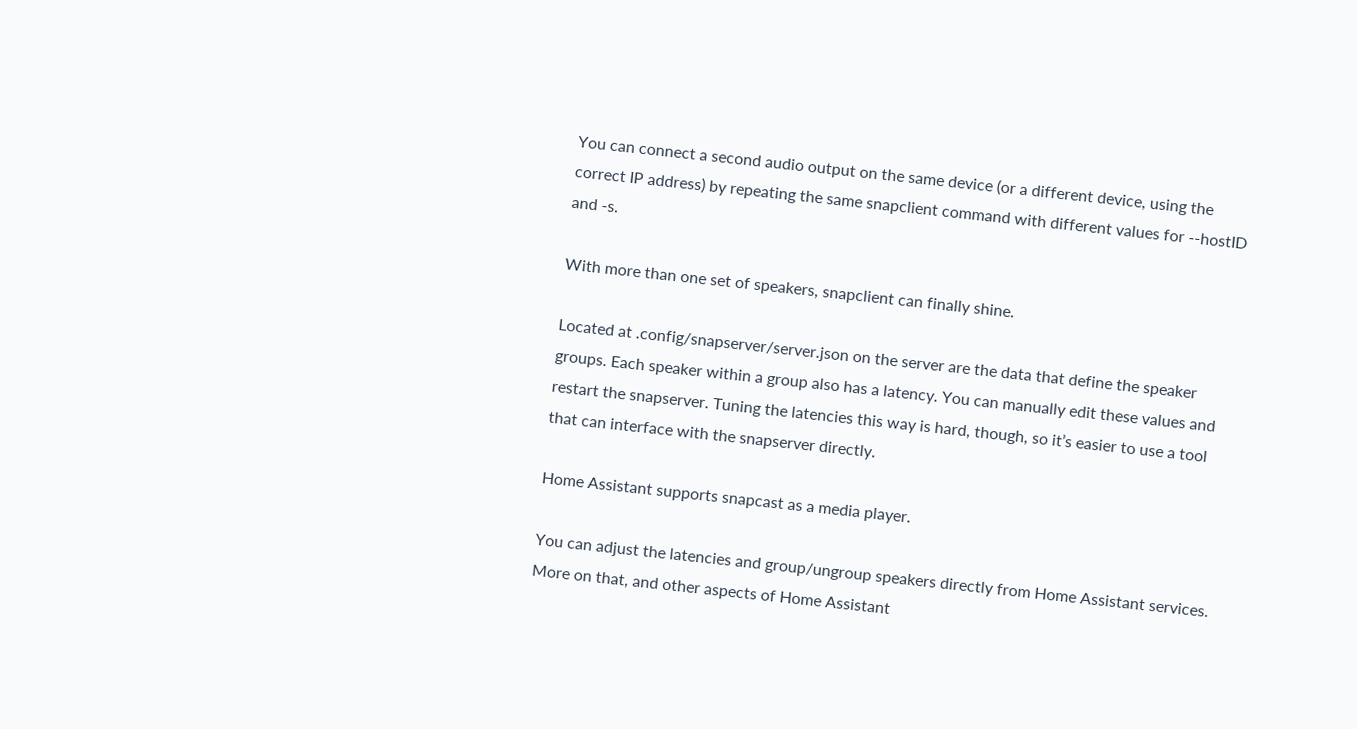You can connect a second audio output on the same device (or a different device, using the correct IP address) by repeating the same snapclient command with different values for --hostID and -s.

With more than one set of speakers, snapclient can finally shine.

Located at .config/snapserver/server.json on the server are the data that define the speaker groups. Each speaker within a group also has a latency. You can manually edit these values and restart the snapserver. Tuning the latencies this way is hard, though, so it’s easier to use a tool that can interface with the snapserver directly.

Home Assistant supports snapcast as a media player.

You can adjust the latencies and group/ungroup speakers directly from Home Assistant services. More on that, and other aspects of Home Assistant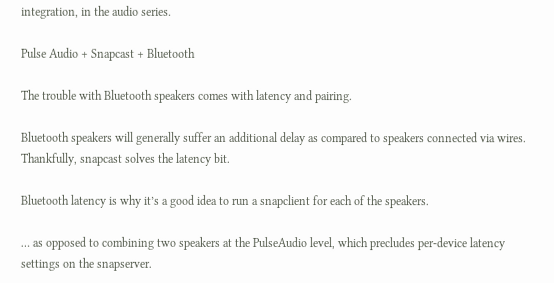integration, in the audio series.

Pulse Audio + Snapcast + Bluetooth

The trouble with Bluetooth speakers comes with latency and pairing.

Bluetooth speakers will generally suffer an additional delay as compared to speakers connected via wires. Thankfully, snapcast solves the latency bit.

Bluetooth latency is why it’s a good idea to run a snapclient for each of the speakers.

… as opposed to combining two speakers at the PulseAudio level, which precludes per-device latency settings on the snapserver.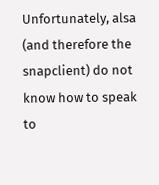Unfortunately, alsa (and therefore the snapclient) do not know how to speak to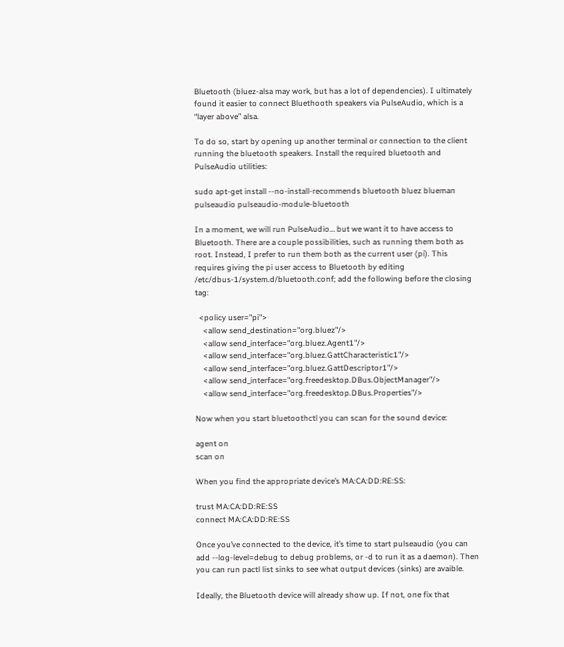Bluetooth (bluez-alsa may work, but has a lot of dependencies). I ultimately found it easier to connect Bluethooth speakers via PulseAudio, which is a “layer above” alsa.

To do so, start by opening up another terminal or connection to the client running the bluetooth speakers. Install the required bluetooth and PulseAudio utilities:

sudo apt-get install --no-install-recommends bluetooth bluez blueman pulseaudio pulseaudio-module-bluetooth

In a moment, we will run PulseAudio… but we want it to have access to Bluetooth. There are a couple possibilities, such as running them both as root. Instead, I prefer to run them both as the current user (pi). This requires giving the pi user access to Bluetooth by editing /etc/dbus-1/system.d/bluetooth.conf; add the following before the closing tag:

  <policy user="pi">
    <allow send_destination="org.bluez"/>
    <allow send_interface="org.bluez.Agent1"/>
    <allow send_interface="org.bluez.GattCharacteristic1"/>
    <allow send_interface="org.bluez.GattDescriptor1"/>
    <allow send_interface="org.freedesktop.DBus.ObjectManager"/>
    <allow send_interface="org.freedesktop.DBus.Properties"/>

Now when you start bluetoothctl you can scan for the sound device:

agent on
scan on

When you find the appropriate device’s MA:CA:DD:RE:SS:

trust MA:CA:DD:RE:SS
connect MA:CA:DD:RE:SS

Once you’ve connected to the device, it’s time to start pulseaudio (you can add --log-level=debug to debug problems, or -d to run it as a daemon). Then you can run pactl list sinks to see what output devices (sinks) are avaible.

Ideally, the Bluetooth device will already show up. If not, one fix that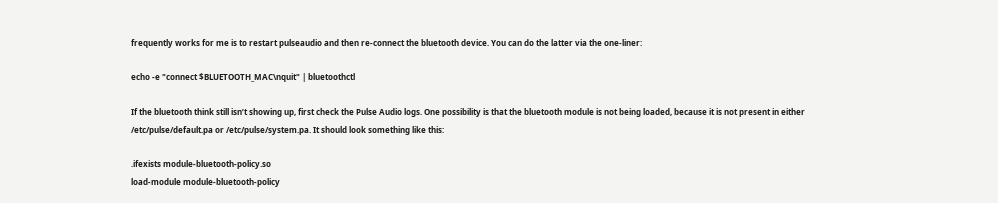frequently works for me is to restart pulseaudio and then re-connect the bluetooth device. You can do the latter via the one-liner:

echo -e "connect $BLUETOOTH_MAC\nquit" | bluetoothctl

If the bluetooth think still isn’t showing up, first check the Pulse Audio logs. One possibility is that the bluetooth module is not being loaded, because it is not present in either /etc/pulse/default.pa or /etc/pulse/system.pa. It should look something like this:

.ifexists module-bluetooth-policy.so
load-module module-bluetooth-policy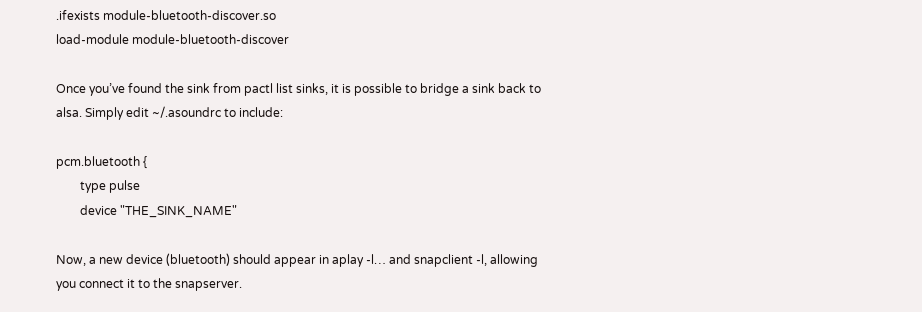.ifexists module-bluetooth-discover.so
load-module module-bluetooth-discover

Once you’ve found the sink from pactl list sinks, it is possible to bridge a sink back to alsa. Simply edit ~/.asoundrc to include:

pcm.bluetooth {
        type pulse
        device "THE_SINK_NAME"

Now, a new device (bluetooth) should appear in aplay -l… and snapclient -l, allowing you connect it to the snapserver.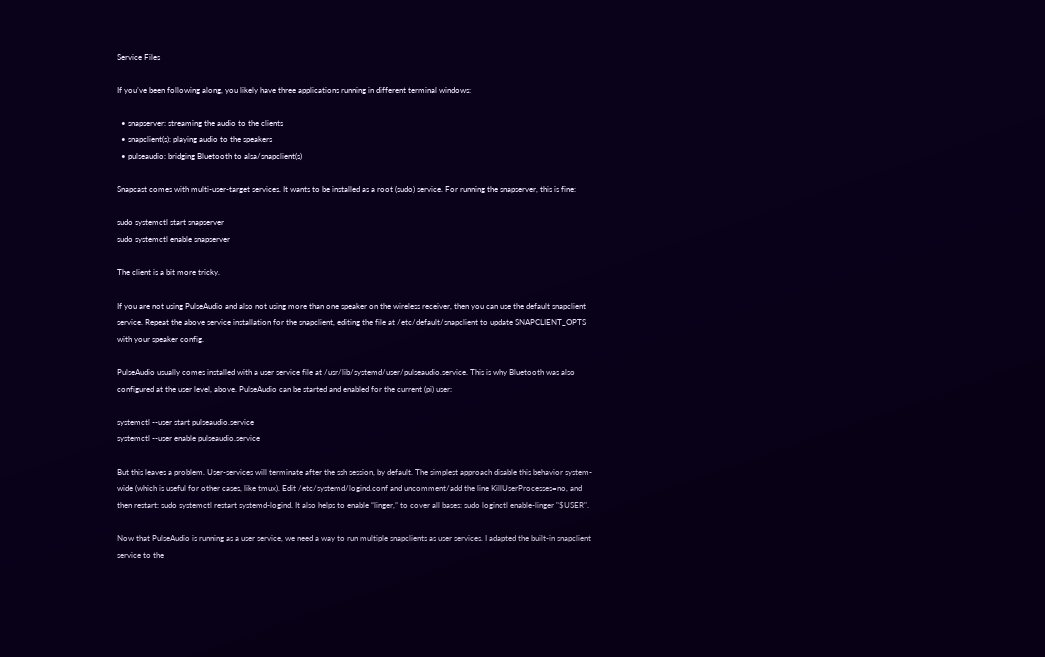Service Files

If you’ve been following along, you likely have three applications running in different terminal windows:

  • snapserver: streaming the audio to the clients
  • snapclient(s): playing audio to the speakers
  • pulseaudio: bridging Bluetooth to alsa/snapclient(s)

Snapcast comes with multi-user-target services. It wants to be installed as a root (sudo) service. For running the snapserver, this is fine:

sudo systemctl start snapserver
sudo systemctl enable snapserver

The client is a bit more tricky.

If you are not using PulseAudio and also not using more than one speaker on the wireless receiver, then you can use the default snapclient service. Repeat the above service installation for the snapclient, editing the file at /etc/default/snapclient to update SNAPCLIENT_OPTS with your speaker config.

PulseAudio usually comes installed with a user service file at /usr/lib/systemd/user/pulseaudio.service. This is why Bluetooth was also configured at the user level, above. PulseAudio can be started and enabled for the current (pi) user:

systemctl --user start pulseaudio.service
systemctl --user enable pulseaudio.service

But this leaves a problem. User-services will terminate after the ssh session, by default. The simplest approach disable this behavior system-wide (which is useful for other cases, like tmux). Edit /etc/systemd/logind.conf and uncomment/add the line KillUserProcesses=no, and then restart: sudo systemctl restart systemd-logind. It also helps to enable “linger,” to cover all bases: sudo loginctl enable-linger "$USER".

Now that PulseAudio is running as a user service, we need a way to run multiple snapclients as user services. I adapted the built-in snapclient service to the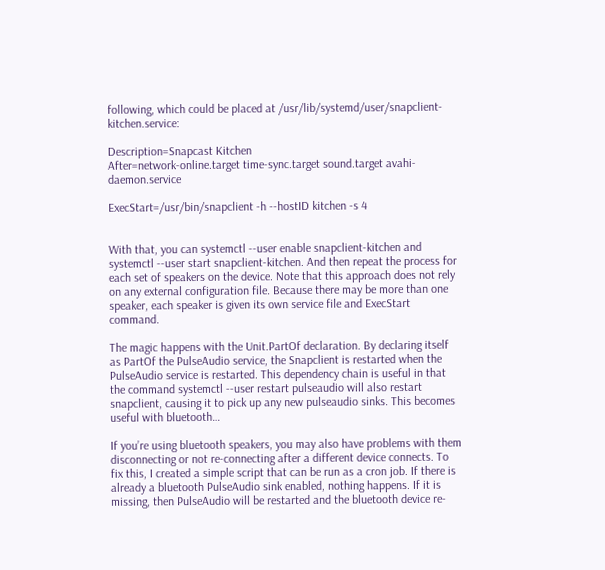following, which could be placed at /usr/lib/systemd/user/snapclient-kitchen.service:

Description=Snapcast Kitchen
After=network-online.target time-sync.target sound.target avahi-daemon.service

ExecStart=/usr/bin/snapclient -h --hostID kitchen -s 4


With that, you can systemctl --user enable snapclient-kitchen and systemctl --user start snapclient-kitchen. And then repeat the process for each set of speakers on the device. Note that this approach does not rely on any external configuration file. Because there may be more than one speaker, each speaker is given its own service file and ExecStart command.

The magic happens with the Unit.PartOf declaration. By declaring itself as PartOf the PulseAudio service, the Snapclient is restarted when the PulseAudio service is restarted. This dependency chain is useful in that the command systemctl --user restart pulseaudio will also restart snapclient, causing it to pick up any new pulseaudio sinks. This becomes useful with bluetooth…

If you’re using bluetooth speakers, you may also have problems with them disconnecting or not re-connecting after a different device connects. To fix this, I created a simple script that can be run as a cron job. If there is already a bluetooth PulseAudio sink enabled, nothing happens. If it is missing, then PulseAudio will be restarted and the bluetooth device re-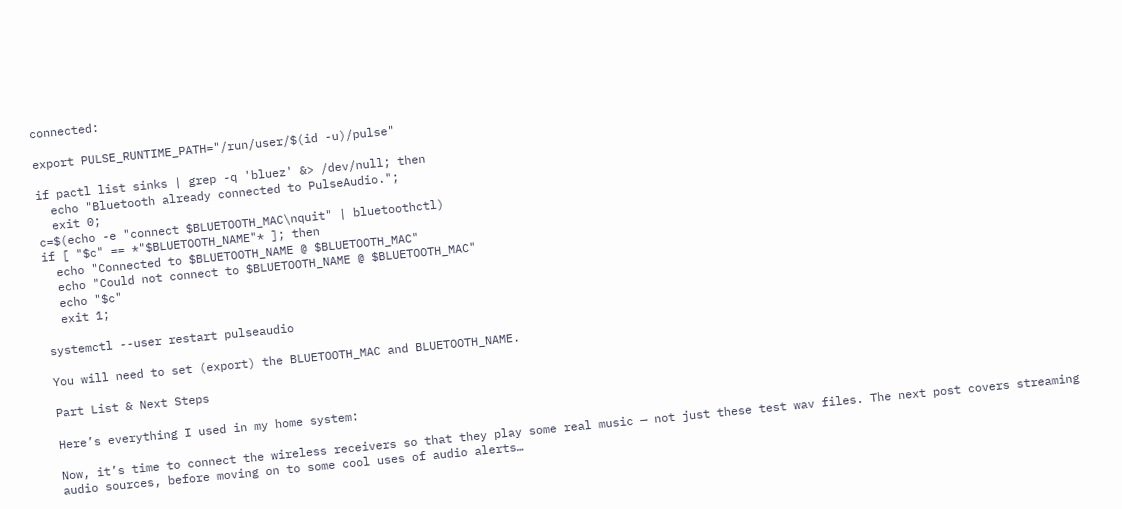connected:

export PULSE_RUNTIME_PATH="/run/user/$(id -u)/pulse"

if pactl list sinks | grep -q 'bluez' &> /dev/null; then
  echo "Bluetooth already connected to PulseAudio.";
  exit 0;
c=$(echo -e "connect $BLUETOOTH_MAC\nquit" | bluetoothctl)
if [ "$c" == *"$BLUETOOTH_NAME"* ]; then
  echo "Connected to $BLUETOOTH_NAME @ $BLUETOOTH_MAC"
  echo "Could not connect to $BLUETOOTH_NAME @ $BLUETOOTH_MAC"
  echo "$c"
  exit 1;

systemctl --user restart pulseaudio

You will need to set (export) the BLUETOOTH_MAC and BLUETOOTH_NAME.

Part List & Next Steps

Here’s everything I used in my home system:

Now, it’s time to connect the wireless receivers so that they play some real music — not just these test wav files. The next post covers streaming audio sources, before moving on to some cool uses of audio alerts…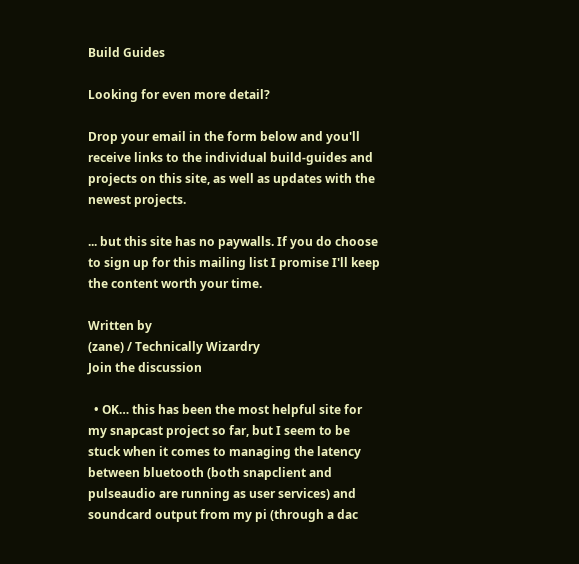Build Guides

Looking for even more detail?

Drop your email in the form below and you'll receive links to the individual build-guides and projects on this site, as well as updates with the newest projects.

... but this site has no paywalls. If you do choose to sign up for this mailing list I promise I'll keep the content worth your time.

Written by
(zane) / Technically Wizardry
Join the discussion

  • OK… this has been the most helpful site for my snapcast project so far, but I seem to be stuck when it comes to managing the latency between bluetooth (both snapclient and pulseaudio are running as user services) and soundcard output from my pi (through a dac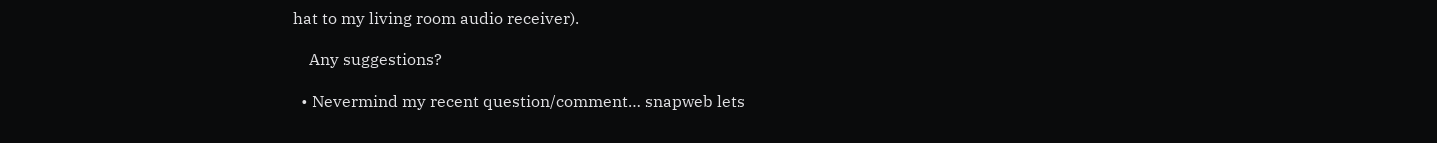hat to my living room audio receiver).

    Any suggestions?

  • Nevermind my recent question/comment… snapweb lets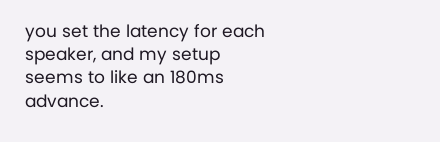you set the latency for each speaker, and my setup seems to like an 180ms advance.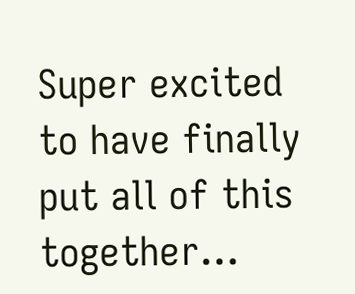Super excited to have finally put all of this together…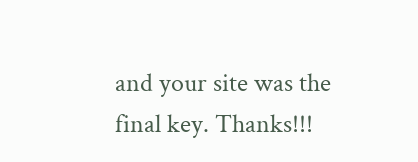and your site was the final key. Thanks!!!